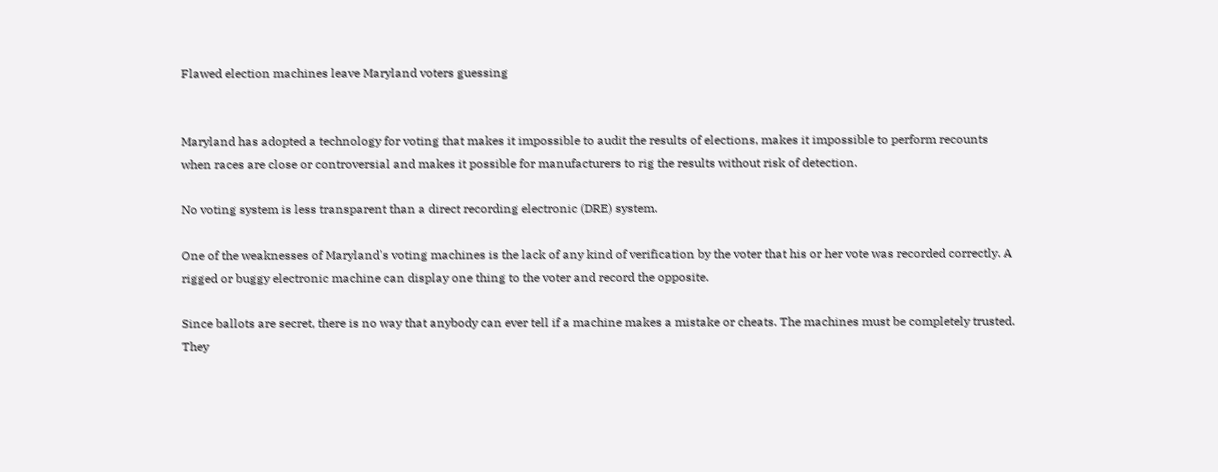Flawed election machines leave Maryland voters guessing


Maryland has adopted a technology for voting that makes it impossible to audit the results of elections, makes it impossible to perform recounts when races are close or controversial and makes it possible for manufacturers to rig the results without risk of detection.

No voting system is less transparent than a direct recording electronic (DRE) system.

One of the weaknesses of Maryland's voting machines is the lack of any kind of verification by the voter that his or her vote was recorded correctly. A rigged or buggy electronic machine can display one thing to the voter and record the opposite.

Since ballots are secret, there is no way that anybody can ever tell if a machine makes a mistake or cheats. The machines must be completely trusted. They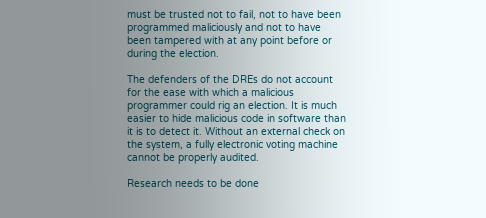must be trusted not to fail, not to have been programmed maliciously and not to have been tampered with at any point before or during the election.

The defenders of the DREs do not account for the ease with which a malicious programmer could rig an election. It is much easier to hide malicious code in software than it is to detect it. Without an external check on the system, a fully electronic voting machine cannot be properly audited.

Research needs to be done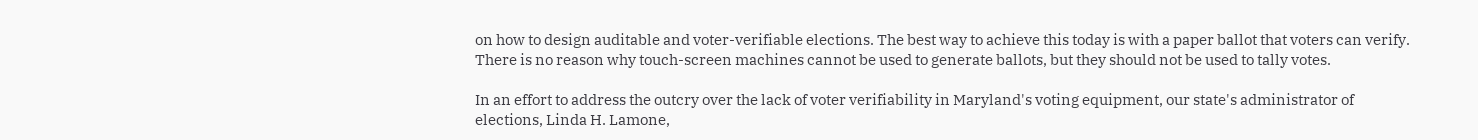on how to design auditable and voter-verifiable elections. The best way to achieve this today is with a paper ballot that voters can verify. There is no reason why touch-screen machines cannot be used to generate ballots, but they should not be used to tally votes.

In an effort to address the outcry over the lack of voter verifiability in Maryland's voting equipment, our state's administrator of elections, Linda H. Lamone,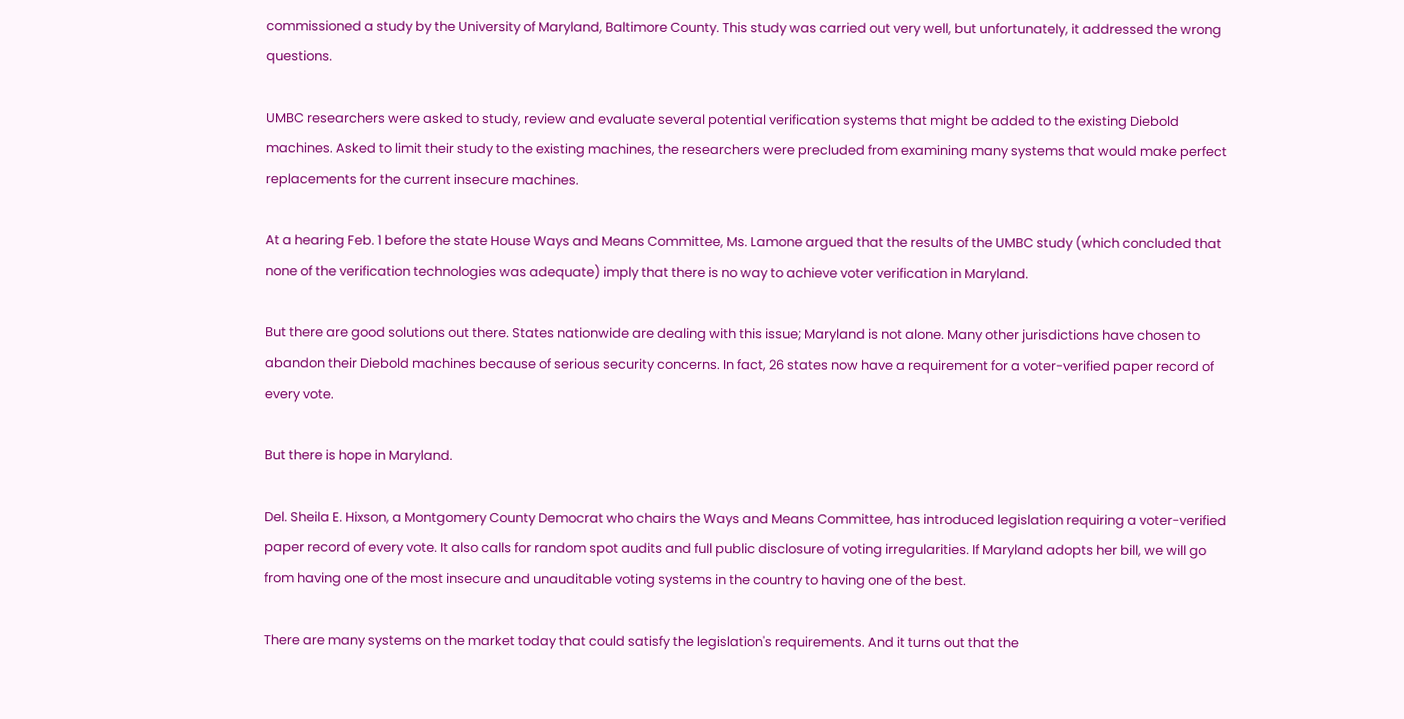commissioned a study by the University of Maryland, Baltimore County. This study was carried out very well, but unfortunately, it addressed the wrong questions.

UMBC researchers were asked to study, review and evaluate several potential verification systems that might be added to the existing Diebold machines. Asked to limit their study to the existing machines, the researchers were precluded from examining many systems that would make perfect replacements for the current insecure machines.

At a hearing Feb. 1 before the state House Ways and Means Committee, Ms. Lamone argued that the results of the UMBC study (which concluded that none of the verification technologies was adequate) imply that there is no way to achieve voter verification in Maryland.

But there are good solutions out there. States nationwide are dealing with this issue; Maryland is not alone. Many other jurisdictions have chosen to abandon their Diebold machines because of serious security concerns. In fact, 26 states now have a requirement for a voter-verified paper record of every vote.

But there is hope in Maryland.

Del. Sheila E. Hixson, a Montgomery County Democrat who chairs the Ways and Means Committee, has introduced legislation requiring a voter-verified paper record of every vote. It also calls for random spot audits and full public disclosure of voting irregularities. If Maryland adopts her bill, we will go from having one of the most insecure and unauditable voting systems in the country to having one of the best.

There are many systems on the market today that could satisfy the legislation's requirements. And it turns out that the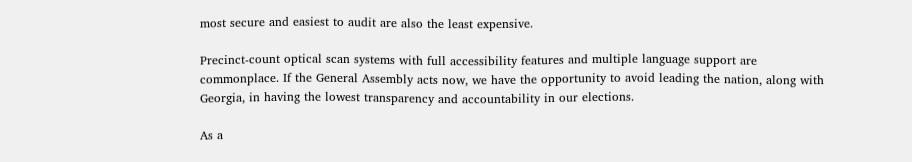most secure and easiest to audit are also the least expensive.

Precinct-count optical scan systems with full accessibility features and multiple language support are commonplace. If the General Assembly acts now, we have the opportunity to avoid leading the nation, along with Georgia, in having the lowest transparency and accountability in our elections.

As a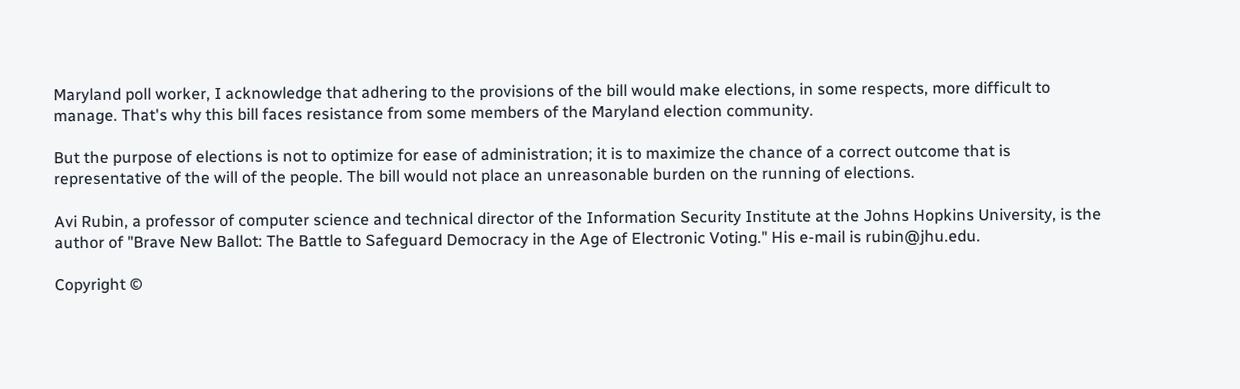Maryland poll worker, I acknowledge that adhering to the provisions of the bill would make elections, in some respects, more difficult to manage. That's why this bill faces resistance from some members of the Maryland election community.

But the purpose of elections is not to optimize for ease of administration; it is to maximize the chance of a correct outcome that is representative of the will of the people. The bill would not place an unreasonable burden on the running of elections.

Avi Rubin, a professor of computer science and technical director of the Information Security Institute at the Johns Hopkins University, is the author of "Brave New Ballot: The Battle to Safeguard Democracy in the Age of Electronic Voting." His e-mail is rubin@jhu.edu.

Copyright ©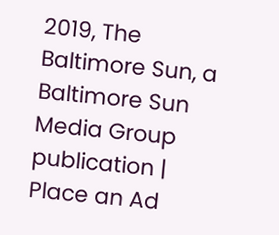2019, The Baltimore Sun, a Baltimore Sun Media Group publication | Place an Ad